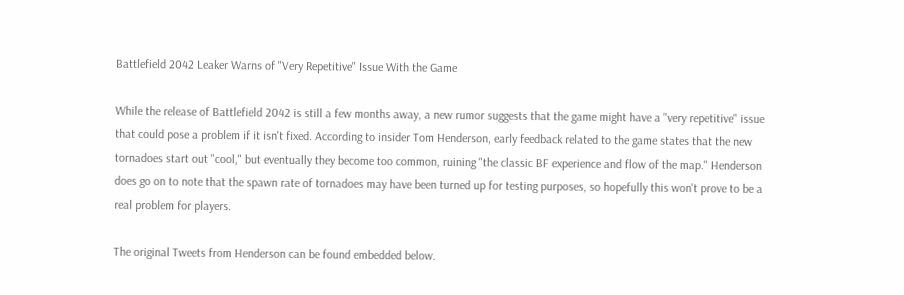Battlefield 2042 Leaker Warns of "Very Repetitive" Issue With the Game

While the release of Battlefield 2042 is still a few months away, a new rumor suggests that the game might have a "very repetitive" issue that could pose a problem if it isn't fixed. According to insider Tom Henderson, early feedback related to the game states that the new tornadoes start out "cool," but eventually they become too common, ruining "the classic BF experience and flow of the map." Henderson does go on to note that the spawn rate of tornadoes may have been turned up for testing purposes, so hopefully this won't prove to be a real problem for players.

The original Tweets from Henderson can be found embedded below.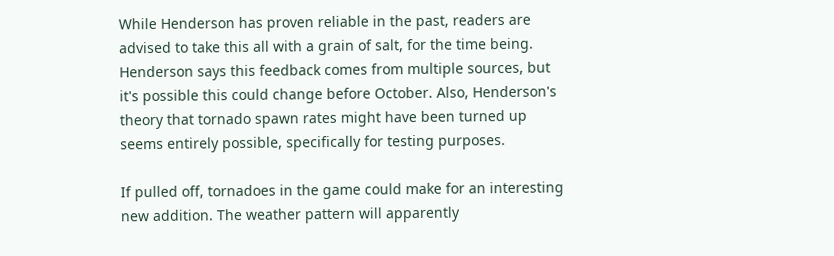While Henderson has proven reliable in the past, readers are advised to take this all with a grain of salt, for the time being. Henderson says this feedback comes from multiple sources, but it's possible this could change before October. Also, Henderson's theory that tornado spawn rates might have been turned up seems entirely possible, specifically for testing purposes.

If pulled off, tornadoes in the game could make for an interesting new addition. The weather pattern will apparently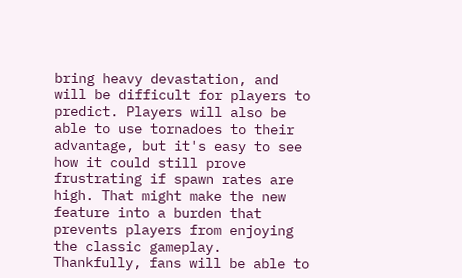bring heavy devastation, and will be difficult for players to predict. Players will also be able to use tornadoes to their advantage, but it's easy to see how it could still prove frustrating if spawn rates are high. That might make the new feature into a burden that prevents players from enjoying the classic gameplay. Thankfully, fans will be able to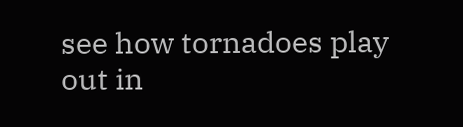see how tornadoes play out in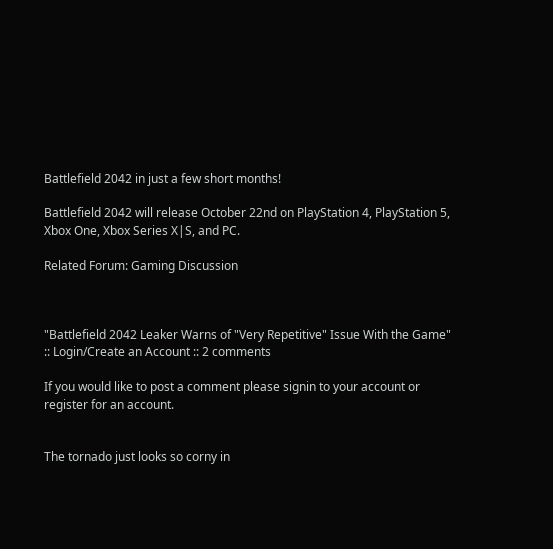Battlefield 2042 in just a few short months!

Battlefield 2042 will release October 22nd on PlayStation 4, PlayStation 5, Xbox One, Xbox Series X|S, and PC.

Related Forum: Gaming Discussion



"Battlefield 2042 Leaker Warns of "Very Repetitive" Issue With the Game" :: Login/Create an Account :: 2 comments

If you would like to post a comment please signin to your account or register for an account.


The tornado just looks so corny in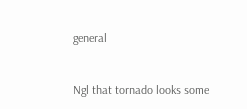general


Ngl that tornado looks some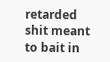retarded shit meant to bait in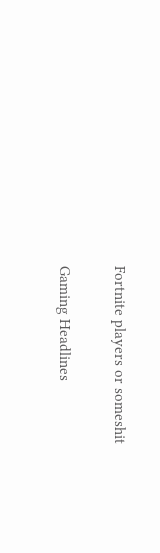Fortnite players or someshit

Gaming Headlines